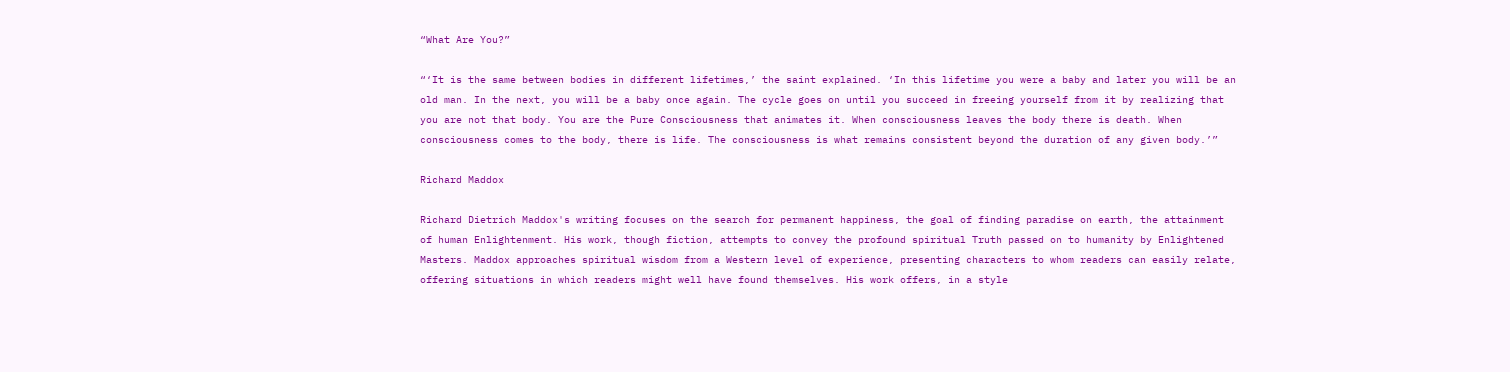“What Are You?”

“‘It is the same between bodies in different lifetimes,’ the saint explained. ‘In this lifetime you were a baby and later you will be an old man. In the next, you will be a baby once again. The cycle goes on until you succeed in freeing yourself from it by realizing that you are not that body. You are the Pure Consciousness that animates it. When consciousness leaves the body there is death. When consciousness comes to the body, there is life. The consciousness is what remains consistent beyond the duration of any given body.’”

Richard Maddox

Richard Dietrich Maddox's writing focuses on the search for permanent happiness, the goal of finding paradise on earth, the attainment of human Enlightenment. His work, though fiction, attempts to convey the profound spiritual Truth passed on to humanity by Enlightened Masters. Maddox approaches spiritual wisdom from a Western level of experience, presenting characters to whom readers can easily relate, offering situations in which readers might well have found themselves. His work offers, in a style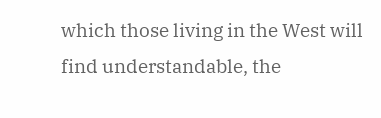which those living in the West will find understandable, the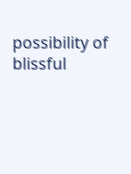possibility of blissful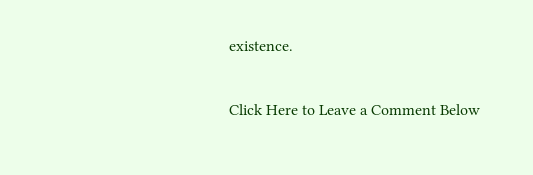existence.

Click Here to Leave a Comment Below